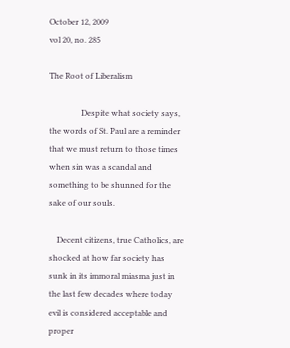October 12, 2009
vol 20, no. 285

The Root of Liberalism

                Despite what society says, the words of St. Paul are a reminder that we must return to those times when sin was a scandal and something to be shunned for the sake of our souls.

    Decent citizens, true Catholics, are shocked at how far society has sunk in its immoral miasma just in the last few decades where today evil is considered acceptable and proper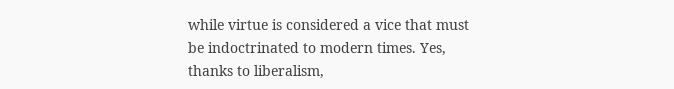while virtue is considered a vice that must be indoctrinated to modern times. Yes, thanks to liberalism,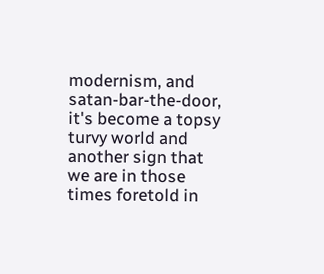modernism, and satan-bar-the-door, it's become a topsy turvy world and another sign that we are in those times foretold in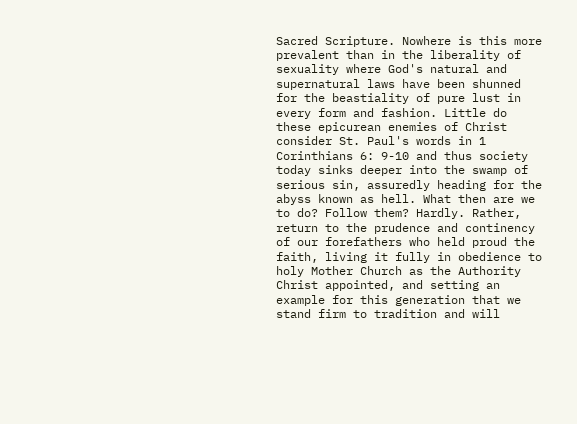Sacred Scripture. Nowhere is this more prevalent than in the liberality of sexuality where God's natural and supernatural laws have been shunned for the beastiality of pure lust in every form and fashion. Little do these epicurean enemies of Christ consider St. Paul's words in 1 Corinthians 6: 9-10 and thus society today sinks deeper into the swamp of serious sin, assuredly heading for the abyss known as hell. What then are we to do? Follow them? Hardly. Rather, return to the prudence and continency of our forefathers who held proud the faith, living it fully in obedience to holy Mother Church as the Authority Christ appointed, and setting an example for this generation that we stand firm to tradition and will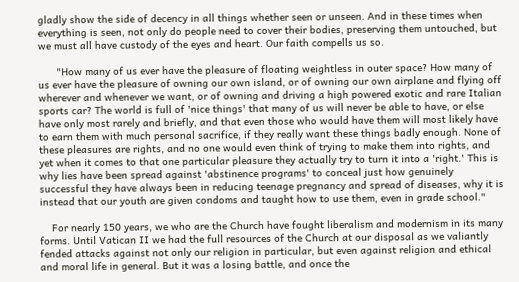gladly show the side of decency in all things whether seen or unseen. And in these times when everything is seen, not only do people need to cover their bodies, preserving them untouched, but we must all have custody of the eyes and heart. Our faith compells us so.

      "How many of us ever have the pleasure of floating weightless in outer space? How many of us ever have the pleasure of owning our own island, or of owning our own airplane and flying off wherever and whenever we want, or of owning and driving a high powered exotic and rare Italian sports car? The world is full of 'nice things' that many of us will never be able to have, or else have only most rarely and briefly, and that even those who would have them will most likely have to earn them with much personal sacrifice, if they really want these things badly enough. None of these pleasures are rights, and no one would even think of trying to make them into rights, and yet when it comes to that one particular pleasure they actually try to turn it into a 'right.' This is why lies have been spread against 'abstinence programs' to conceal just how genuinely successful they have always been in reducing teenage pregnancy and spread of diseases, why it is instead that our youth are given condoms and taught how to use them, even in grade school."

    For nearly 150 years, we who are the Church have fought liberalism and modernism in its many forms. Until Vatican II we had the full resources of the Church at our disposal as we valiantly fended attacks against not only our religion in particular, but even against religion and ethical and moral life in general. But it was a losing battle, and once the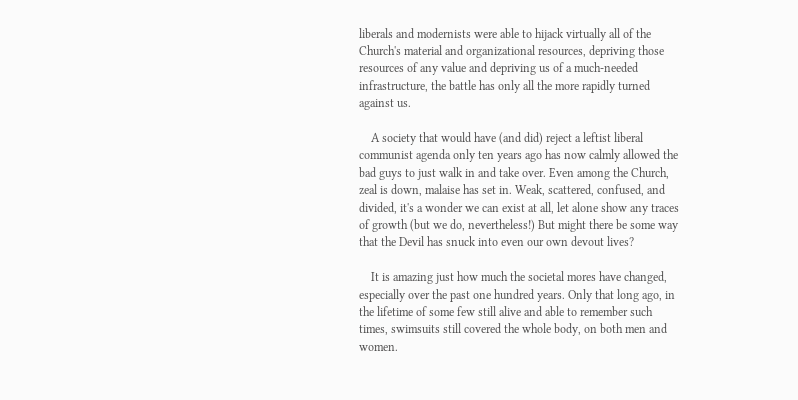liberals and modernists were able to hijack virtually all of the Church's material and organizational resources, depriving those resources of any value and depriving us of a much-needed infrastructure, the battle has only all the more rapidly turned against us.

    A society that would have (and did) reject a leftist liberal communist agenda only ten years ago has now calmly allowed the bad guys to just walk in and take over. Even among the Church, zeal is down, malaise has set in. Weak, scattered, confused, and divided, it's a wonder we can exist at all, let alone show any traces of growth (but we do, nevertheless!) But might there be some way that the Devil has snuck into even our own devout lives?

    It is amazing just how much the societal mores have changed, especially over the past one hundred years. Only that long ago, in the lifetime of some few still alive and able to remember such times, swimsuits still covered the whole body, on both men and women.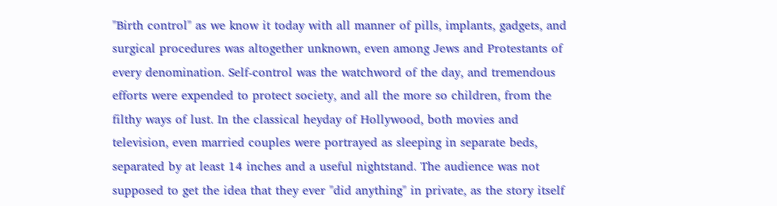"Birth control" as we know it today with all manner of pills, implants, gadgets, and surgical procedures was altogether unknown, even among Jews and Protestants of every denomination. Self-control was the watchword of the day, and tremendous efforts were expended to protect society, and all the more so children, from the filthy ways of lust. In the classical heyday of Hollywood, both movies and television, even married couples were portrayed as sleeping in separate beds, separated by at least 14 inches and a useful nightstand. The audience was not supposed to get the idea that they ever "did anything" in private, as the story itself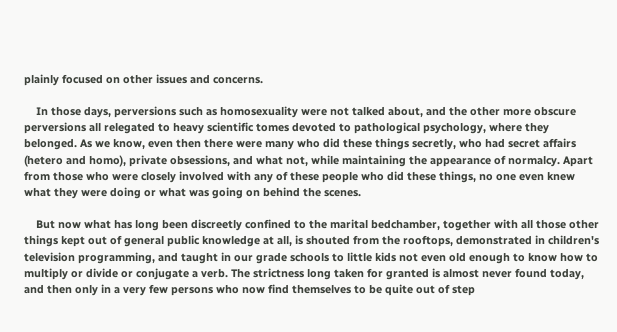plainly focused on other issues and concerns.

    In those days, perversions such as homosexuality were not talked about, and the other more obscure perversions all relegated to heavy scientific tomes devoted to pathological psychology, where they belonged. As we know, even then there were many who did these things secretly, who had secret affairs (hetero and homo), private obsessions, and what not, while maintaining the appearance of normalcy. Apart from those who were closely involved with any of these people who did these things, no one even knew what they were doing or what was going on behind the scenes.

    But now what has long been discreetly confined to the marital bedchamber, together with all those other things kept out of general public knowledge at all, is shouted from the rooftops, demonstrated in children's television programming, and taught in our grade schools to little kids not even old enough to know how to multiply or divide or conjugate a verb. The strictness long taken for granted is almost never found today, and then only in a very few persons who now find themselves to be quite out of step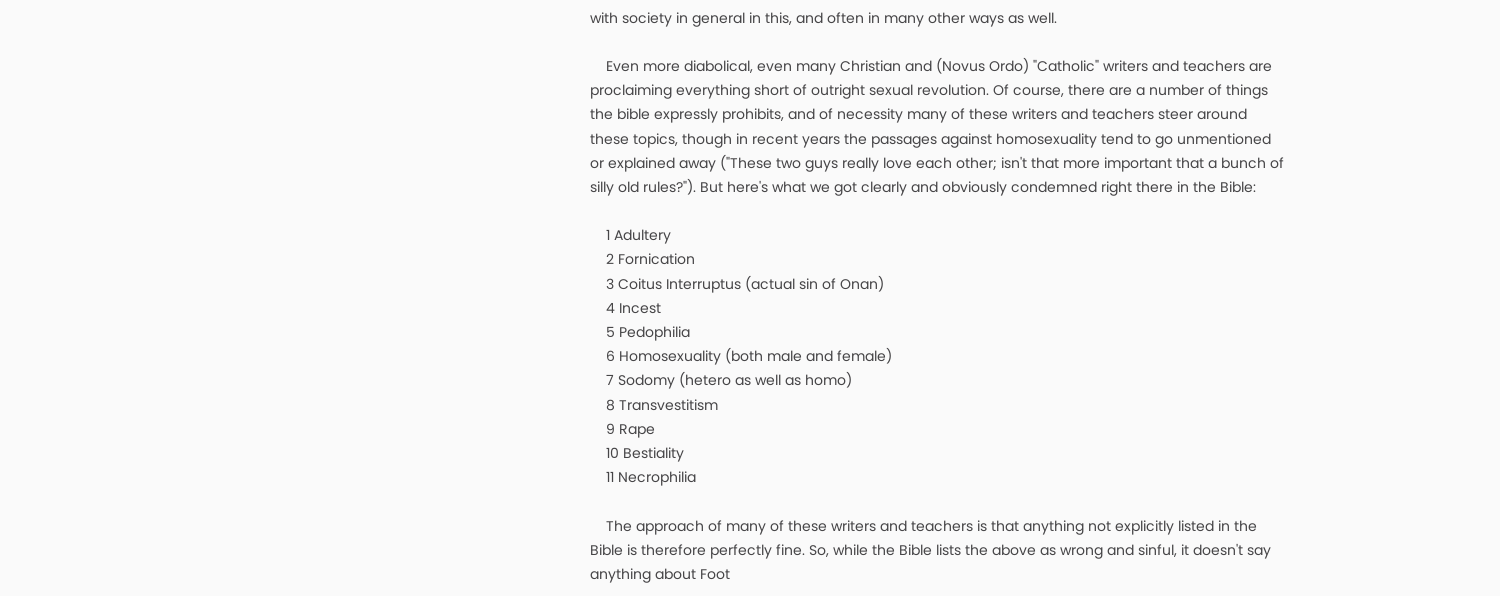with society in general in this, and often in many other ways as well.

    Even more diabolical, even many Christian and (Novus Ordo) "Catholic" writers and teachers are proclaiming everything short of outright sexual revolution. Of course, there are a number of things the bible expressly prohibits, and of necessity many of these writers and teachers steer around these topics, though in recent years the passages against homosexuality tend to go unmentioned or explained away ("These two guys really love each other; isn't that more important that a bunch of silly old rules?"). But here's what we got clearly and obviously condemned right there in the Bible:

    1 Adultery
    2 Fornication
    3 Coitus Interruptus (actual sin of Onan)
    4 Incest
    5 Pedophilia
    6 Homosexuality (both male and female)
    7 Sodomy (hetero as well as homo)
    8 Transvestitism
    9 Rape
    10 Bestiality
    11 Necrophilia

    The approach of many of these writers and teachers is that anything not explicitly listed in the Bible is therefore perfectly fine. So, while the Bible lists the above as wrong and sinful, it doesn't say anything about Foot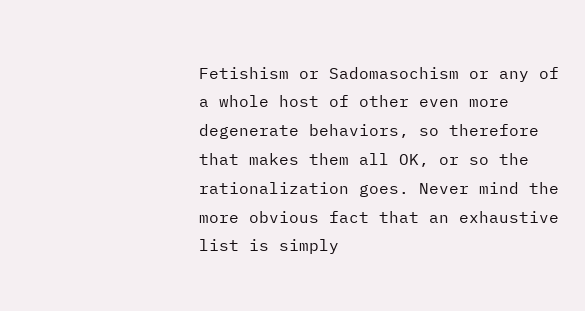Fetishism or Sadomasochism or any of a whole host of other even more degenerate behaviors, so therefore that makes them all OK, or so the rationalization goes. Never mind the more obvious fact that an exhaustive list is simply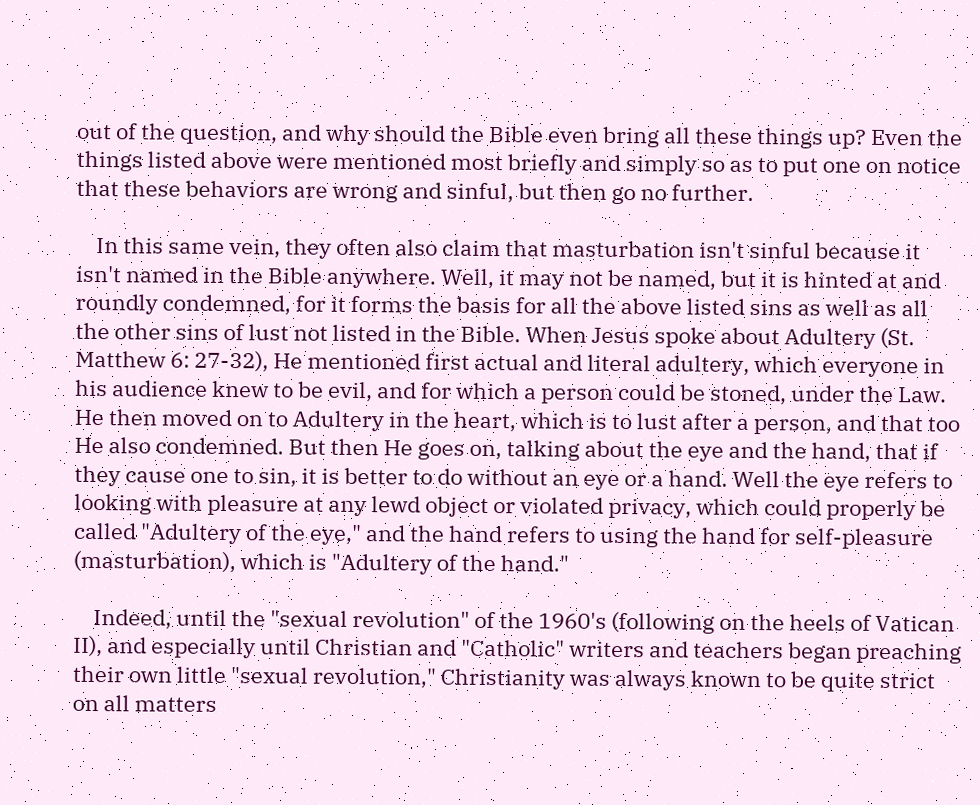out of the question, and why should the Bible even bring all these things up? Even the things listed above were mentioned most briefly and simply so as to put one on notice that these behaviors are wrong and sinful, but then go no further.

    In this same vein, they often also claim that masturbation isn't sinful because it isn't named in the Bible anywhere. Well, it may not be named, but it is hinted at and roundly condemned, for it forms the basis for all the above listed sins as well as all the other sins of lust not listed in the Bible. When Jesus spoke about Adultery (St. Matthew 6: 27-32), He mentioned first actual and literal adultery, which everyone in his audience knew to be evil, and for which a person could be stoned, under the Law. He then moved on to Adultery in the heart, which is to lust after a person, and that too He also condemned. But then He goes on, talking about the eye and the hand, that if they cause one to sin, it is better to do without an eye or a hand. Well the eye refers to looking with pleasure at any lewd object or violated privacy, which could properly be called "Adultery of the eye," and the hand refers to using the hand for self-pleasure (masturbation), which is "Adultery of the hand."

    Indeed, until the "sexual revolution" of the 1960's (following on the heels of Vatican II), and especially until Christian and "Catholic" writers and teachers began preaching their own little "sexual revolution," Christianity was always known to be quite strict on all matters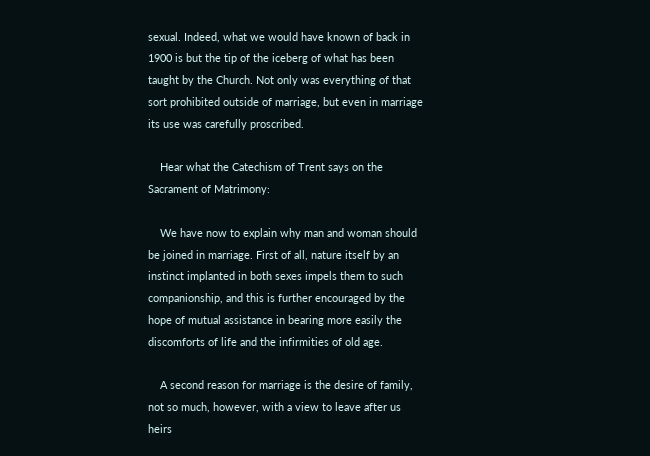sexual. Indeed, what we would have known of back in 1900 is but the tip of the iceberg of what has been taught by the Church. Not only was everything of that sort prohibited outside of marriage, but even in marriage its use was carefully proscribed.

    Hear what the Catechism of Trent says on the Sacrament of Matrimony:

    We have now to explain why man and woman should be joined in marriage. First of all, nature itself by an instinct implanted in both sexes impels them to such companionship, and this is further encouraged by the hope of mutual assistance in bearing more easily the discomforts of life and the infirmities of old age.

    A second reason for marriage is the desire of family, not so much, however, with a view to leave after us heirs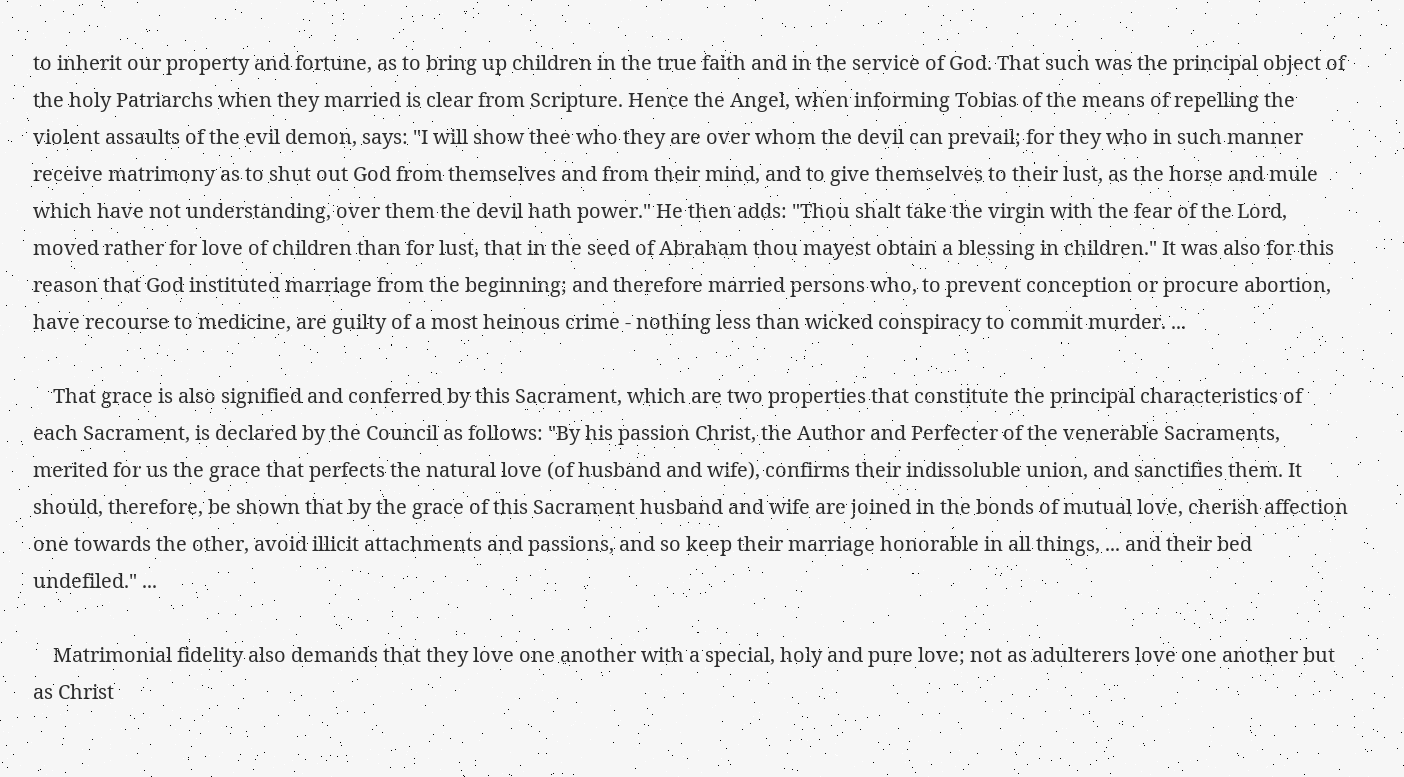to inherit our property and fortune, as to bring up children in the true faith and in the service of God. That such was the principal object of the holy Patriarchs when they married is clear from Scripture. Hence the Angel, when informing Tobias of the means of repelling the violent assaults of the evil demon, says: "I will show thee who they are over whom the devil can prevail; for they who in such manner receive matrimony as to shut out God from themselves and from their mind, and to give themselves to their lust, as the horse and mule which have not understanding, over them the devil hath power." He then adds: "Thou shalt take the virgin with the fear of the Lord, moved rather for love of children than for lust, that in the seed of Abraham thou mayest obtain a blessing in children." It was also for this reason that God instituted marriage from the beginning; and therefore married persons who, to prevent conception or procure abortion, have recourse to medicine, are guilty of a most heinous crime - nothing less than wicked conspiracy to commit murder. ...

    That grace is also signified and conferred by this Sacrament, which are two properties that constitute the principal characteristics of each Sacrament, is declared by the Council as follows: "By his passion Christ, the Author and Perfecter of the venerable Sacraments, merited for us the grace that perfects the natural love (of husband and wife), confirms their indissoluble union, and sanctifies them. It should, therefore, be shown that by the grace of this Sacrament husband and wife are joined in the bonds of mutual love, cherish affection one towards the other, avoid illicit attachments and passions, and so keep their marriage honorable in all things, ... and their bed undefiled." ...

    Matrimonial fidelity also demands that they love one another with a special, holy and pure love; not as adulterers love one another but as Christ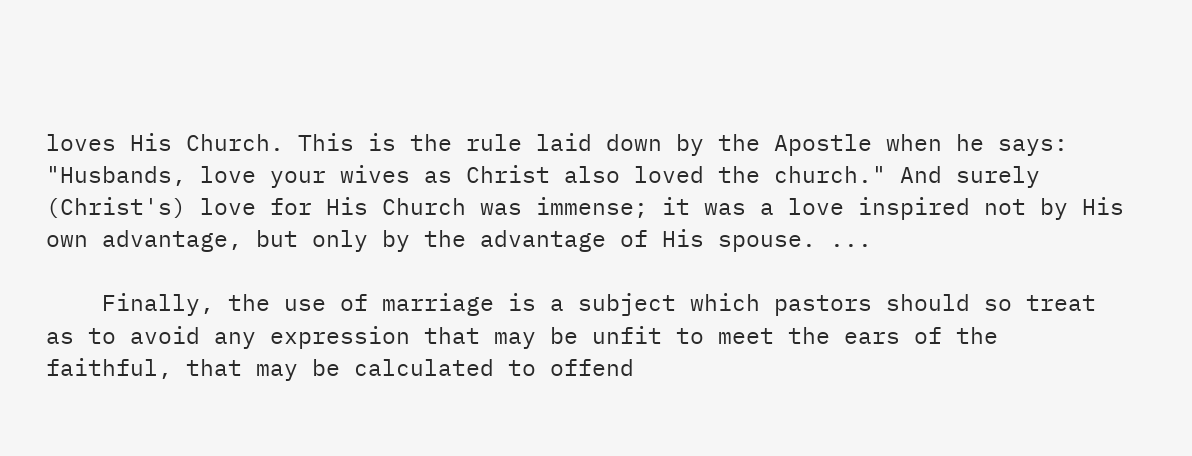loves His Church. This is the rule laid down by the Apostle when he says: "Husbands, love your wives as Christ also loved the church." And surely (Christ's) love for His Church was immense; it was a love inspired not by His own advantage, but only by the advantage of His spouse. ...

    Finally, the use of marriage is a subject which pastors should so treat as to avoid any expression that may be unfit to meet the ears of the faithful, that may be calculated to offend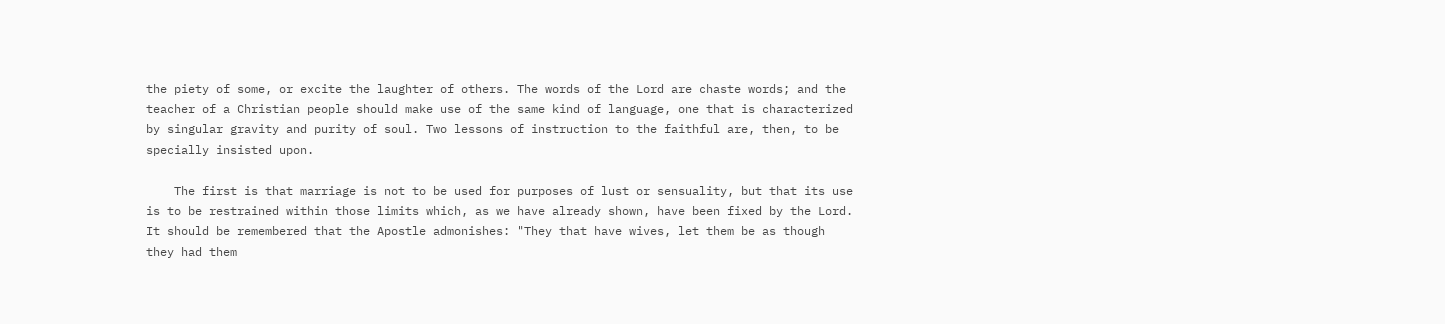the piety of some, or excite the laughter of others. The words of the Lord are chaste words; and the teacher of a Christian people should make use of the same kind of language, one that is characterized by singular gravity and purity of soul. Two lessons of instruction to the faithful are, then, to be specially insisted upon.

    The first is that marriage is not to be used for purposes of lust or sensuality, but that its use is to be restrained within those limits which, as we have already shown, have been fixed by the Lord. It should be remembered that the Apostle admonishes: "They that have wives, let them be as though they had them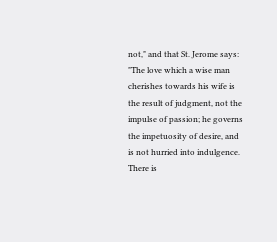not," and that St. Jerome says: "The love which a wise man cherishes towards his wife is the result of judgment, not the impulse of passion; he governs the impetuosity of desire, and is not hurried into indulgence. There is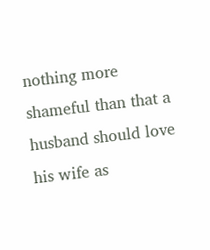nothing more shameful than that a husband should love his wife as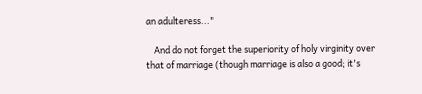an adulteress..."

    And do not forget the superiority of holy virginity over that of marriage (though marriage is also a good; it's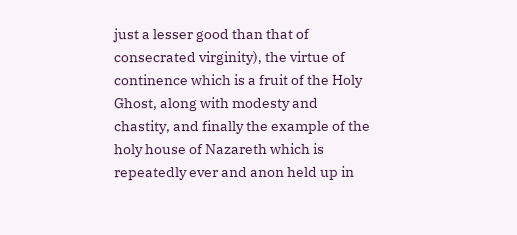just a lesser good than that of consecrated virginity), the virtue of continence which is a fruit of the Holy Ghost, along with modesty and chastity, and finally the example of the holy house of Nazareth which is repeatedly ever and anon held up in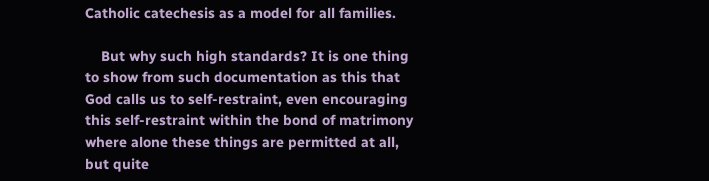Catholic catechesis as a model for all families.

    But why such high standards? It is one thing to show from such documentation as this that God calls us to self-restraint, even encouraging this self-restraint within the bond of matrimony where alone these things are permitted at all, but quite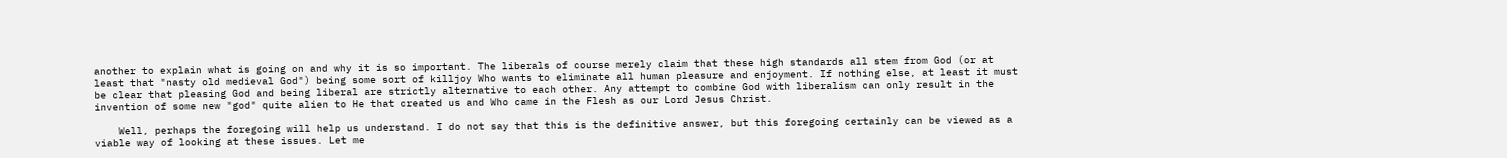another to explain what is going on and why it is so important. The liberals of course merely claim that these high standards all stem from God (or at least that "nasty old medieval God") being some sort of killjoy Who wants to eliminate all human pleasure and enjoyment. If nothing else, at least it must be clear that pleasing God and being liberal are strictly alternative to each other. Any attempt to combine God with liberalism can only result in the invention of some new "god" quite alien to He that created us and Who came in the Flesh as our Lord Jesus Christ.

    Well, perhaps the foregoing will help us understand. I do not say that this is the definitive answer, but this foregoing certainly can be viewed as a viable way of looking at these issues. Let me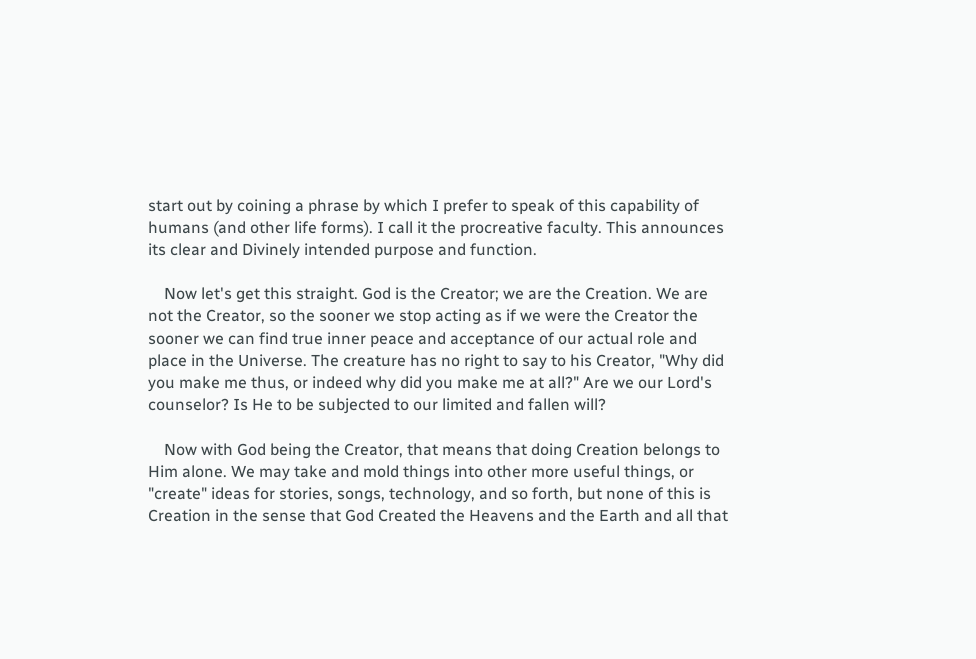start out by coining a phrase by which I prefer to speak of this capability of humans (and other life forms). I call it the procreative faculty. This announces its clear and Divinely intended purpose and function.

    Now let's get this straight. God is the Creator; we are the Creation. We are not the Creator, so the sooner we stop acting as if we were the Creator the sooner we can find true inner peace and acceptance of our actual role and place in the Universe. The creature has no right to say to his Creator, "Why did you make me thus, or indeed why did you make me at all?" Are we our Lord's counselor? Is He to be subjected to our limited and fallen will?

    Now with God being the Creator, that means that doing Creation belongs to Him alone. We may take and mold things into other more useful things, or "create" ideas for stories, songs, technology, and so forth, but none of this is Creation in the sense that God Created the Heavens and the Earth and all that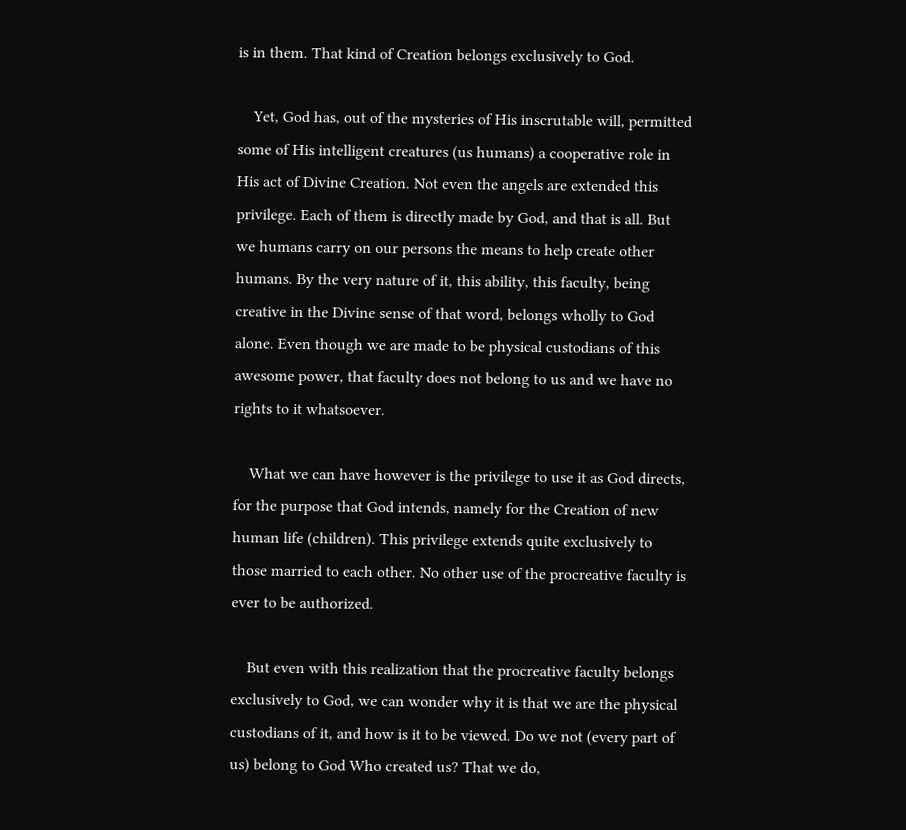is in them. That kind of Creation belongs exclusively to God.

    Yet, God has, out of the mysteries of His inscrutable will, permitted some of His intelligent creatures (us humans) a cooperative role in His act of Divine Creation. Not even the angels are extended this privilege. Each of them is directly made by God, and that is all. But we humans carry on our persons the means to help create other humans. By the very nature of it, this ability, this faculty, being creative in the Divine sense of that word, belongs wholly to God alone. Even though we are made to be physical custodians of this awesome power, that faculty does not belong to us and we have no rights to it whatsoever.

    What we can have however is the privilege to use it as God directs, for the purpose that God intends, namely for the Creation of new human life (children). This privilege extends quite exclusively to those married to each other. No other use of the procreative faculty is ever to be authorized.

    But even with this realization that the procreative faculty belongs exclusively to God, we can wonder why it is that we are the physical custodians of it, and how is it to be viewed. Do we not (every part of us) belong to God Who created us? That we do,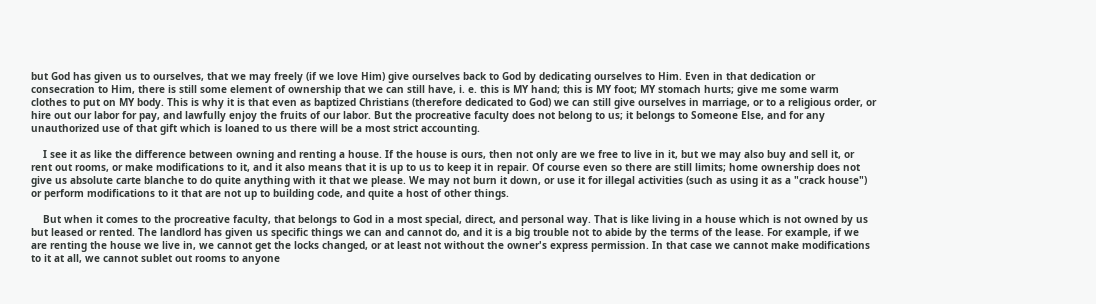but God has given us to ourselves, that we may freely (if we love Him) give ourselves back to God by dedicating ourselves to Him. Even in that dedication or consecration to Him, there is still some element of ownership that we can still have, i. e. this is MY hand; this is MY foot; MY stomach hurts; give me some warm clothes to put on MY body. This is why it is that even as baptized Christians (therefore dedicated to God) we can still give ourselves in marriage, or to a religious order, or hire out our labor for pay, and lawfully enjoy the fruits of our labor. But the procreative faculty does not belong to us; it belongs to Someone Else, and for any unauthorized use of that gift which is loaned to us there will be a most strict accounting.

    I see it as like the difference between owning and renting a house. If the house is ours, then not only are we free to live in it, but we may also buy and sell it, or rent out rooms, or make modifications to it, and it also means that it is up to us to keep it in repair. Of course even so there are still limits; home ownership does not give us absolute carte blanche to do quite anything with it that we please. We may not burn it down, or use it for illegal activities (such as using it as a "crack house") or perform modifications to it that are not up to building code, and quite a host of other things.

    But when it comes to the procreative faculty, that belongs to God in a most special, direct, and personal way. That is like living in a house which is not owned by us but leased or rented. The landlord has given us specific things we can and cannot do, and it is a big trouble not to abide by the terms of the lease. For example, if we are renting the house we live in, we cannot get the locks changed, or at least not without the owner's express permission. In that case we cannot make modifications to it at all, we cannot sublet out rooms to anyone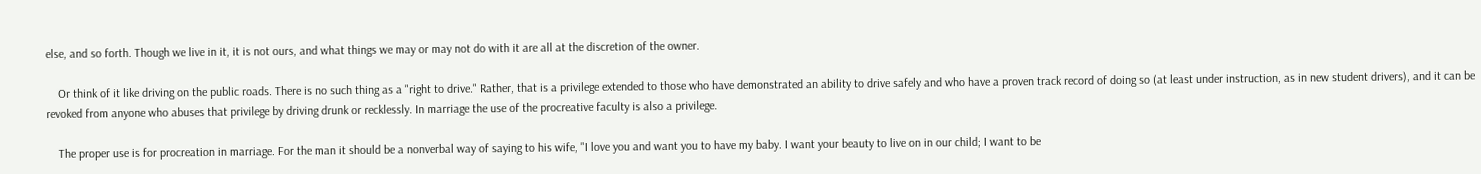else, and so forth. Though we live in it, it is not ours, and what things we may or may not do with it are all at the discretion of the owner.

    Or think of it like driving on the public roads. There is no such thing as a "right to drive." Rather, that is a privilege extended to those who have demonstrated an ability to drive safely and who have a proven track record of doing so (at least under instruction, as in new student drivers), and it can be revoked from anyone who abuses that privilege by driving drunk or recklessly. In marriage the use of the procreative faculty is also a privilege.

    The proper use is for procreation in marriage. For the man it should be a nonverbal way of saying to his wife, "I love you and want you to have my baby. I want your beauty to live on in our child; I want to be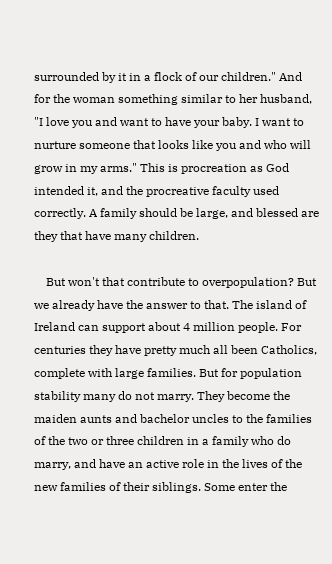surrounded by it in a flock of our children." And for the woman something similar to her husband, "I love you and want to have your baby. I want to nurture someone that looks like you and who will grow in my arms." This is procreation as God intended it, and the procreative faculty used correctly. A family should be large, and blessed are they that have many children.

    But won't that contribute to overpopulation? But we already have the answer to that. The island of Ireland can support about 4 million people. For centuries they have pretty much all been Catholics, complete with large families. But for population stability many do not marry. They become the maiden aunts and bachelor uncles to the families of the two or three children in a family who do marry, and have an active role in the lives of the new families of their siblings. Some enter the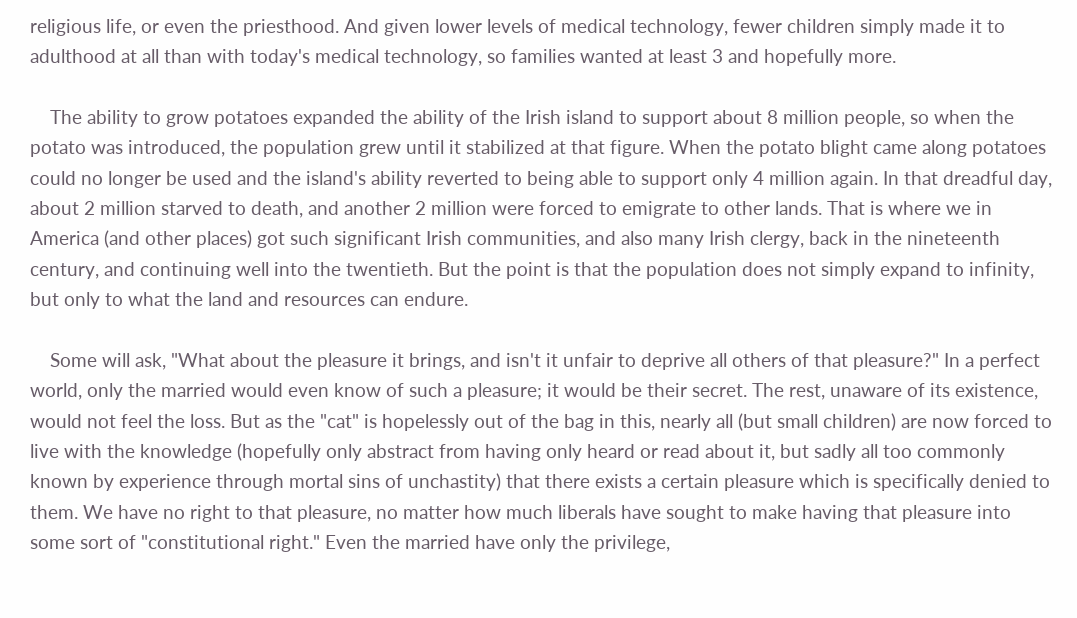religious life, or even the priesthood. And given lower levels of medical technology, fewer children simply made it to adulthood at all than with today's medical technology, so families wanted at least 3 and hopefully more.

    The ability to grow potatoes expanded the ability of the Irish island to support about 8 million people, so when the potato was introduced, the population grew until it stabilized at that figure. When the potato blight came along potatoes could no longer be used and the island's ability reverted to being able to support only 4 million again. In that dreadful day, about 2 million starved to death, and another 2 million were forced to emigrate to other lands. That is where we in America (and other places) got such significant Irish communities, and also many Irish clergy, back in the nineteenth century, and continuing well into the twentieth. But the point is that the population does not simply expand to infinity, but only to what the land and resources can endure.

    Some will ask, "What about the pleasure it brings, and isn't it unfair to deprive all others of that pleasure?" In a perfect world, only the married would even know of such a pleasure; it would be their secret. The rest, unaware of its existence, would not feel the loss. But as the "cat" is hopelessly out of the bag in this, nearly all (but small children) are now forced to live with the knowledge (hopefully only abstract from having only heard or read about it, but sadly all too commonly known by experience through mortal sins of unchastity) that there exists a certain pleasure which is specifically denied to them. We have no right to that pleasure, no matter how much liberals have sought to make having that pleasure into some sort of "constitutional right." Even the married have only the privilege,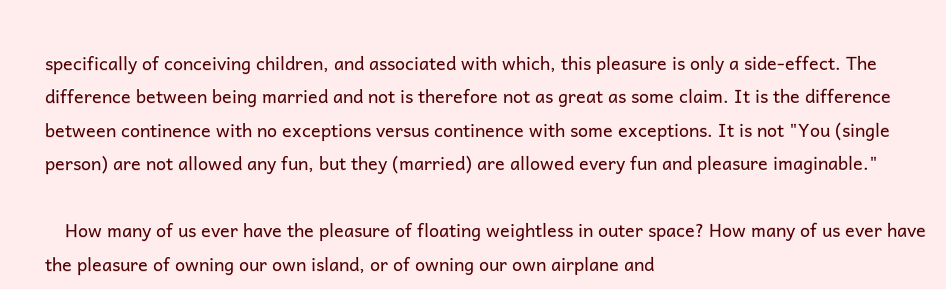specifically of conceiving children, and associated with which, this pleasure is only a side-effect. The difference between being married and not is therefore not as great as some claim. It is the difference between continence with no exceptions versus continence with some exceptions. It is not "You (single person) are not allowed any fun, but they (married) are allowed every fun and pleasure imaginable."

    How many of us ever have the pleasure of floating weightless in outer space? How many of us ever have the pleasure of owning our own island, or of owning our own airplane and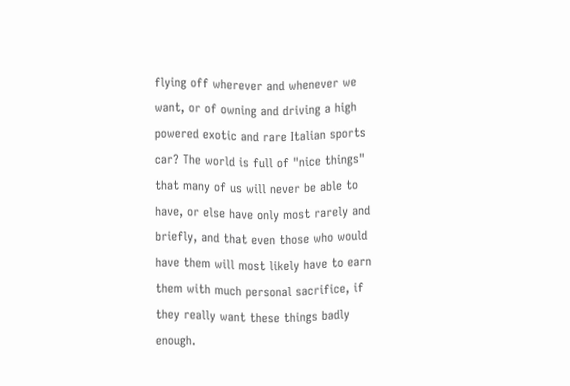flying off wherever and whenever we want, or of owning and driving a high powered exotic and rare Italian sports car? The world is full of "nice things" that many of us will never be able to have, or else have only most rarely and briefly, and that even those who would have them will most likely have to earn them with much personal sacrifice, if they really want these things badly enough.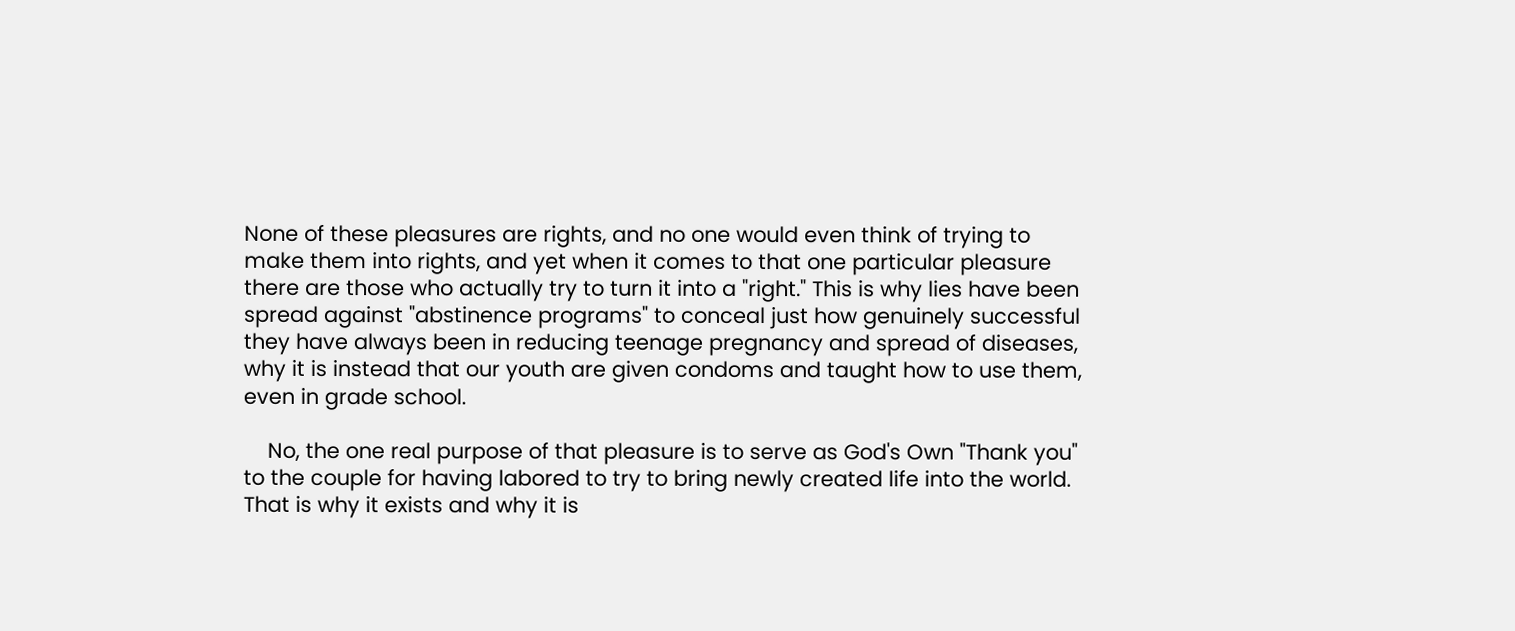None of these pleasures are rights, and no one would even think of trying to make them into rights, and yet when it comes to that one particular pleasure there are those who actually try to turn it into a "right." This is why lies have been spread against "abstinence programs" to conceal just how genuinely successful they have always been in reducing teenage pregnancy and spread of diseases, why it is instead that our youth are given condoms and taught how to use them, even in grade school.

    No, the one real purpose of that pleasure is to serve as God's Own "Thank you" to the couple for having labored to try to bring newly created life into the world. That is why it exists and why it is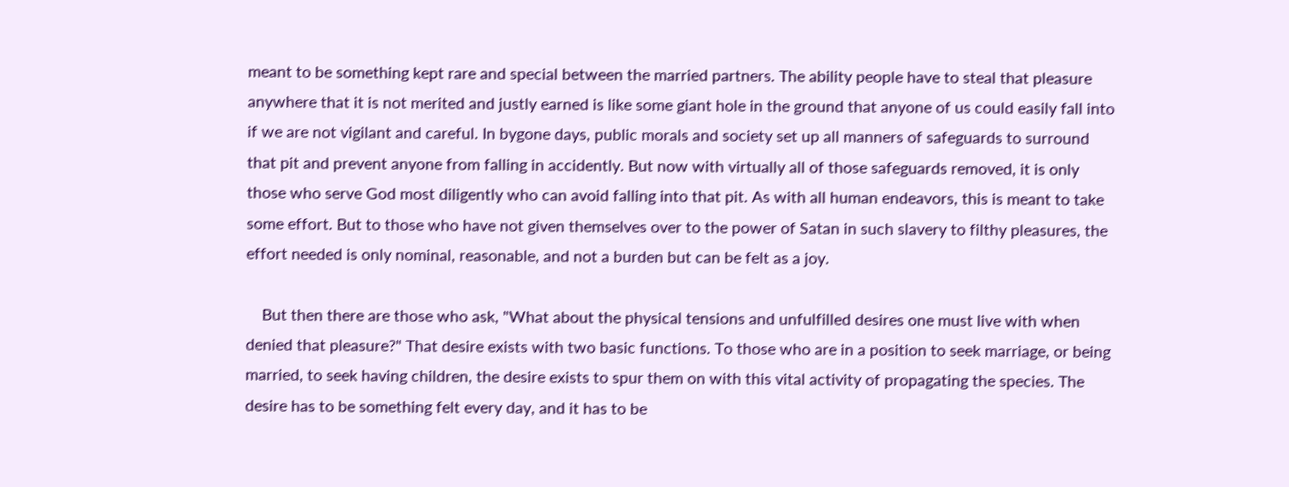meant to be something kept rare and special between the married partners. The ability people have to steal that pleasure anywhere that it is not merited and justly earned is like some giant hole in the ground that anyone of us could easily fall into if we are not vigilant and careful. In bygone days, public morals and society set up all manners of safeguards to surround that pit and prevent anyone from falling in accidently. But now with virtually all of those safeguards removed, it is only those who serve God most diligently who can avoid falling into that pit. As with all human endeavors, this is meant to take some effort. But to those who have not given themselves over to the power of Satan in such slavery to filthy pleasures, the effort needed is only nominal, reasonable, and not a burden but can be felt as a joy.

    But then there are those who ask, "What about the physical tensions and unfulfilled desires one must live with when denied that pleasure?" That desire exists with two basic functions. To those who are in a position to seek marriage, or being married, to seek having children, the desire exists to spur them on with this vital activity of propagating the species. The desire has to be something felt every day, and it has to be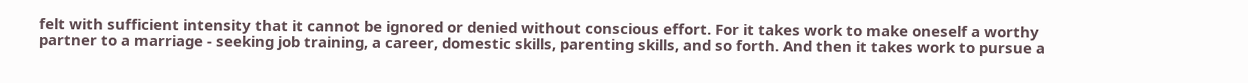felt with sufficient intensity that it cannot be ignored or denied without conscious effort. For it takes work to make oneself a worthy partner to a marriage - seeking job training, a career, domestic skills, parenting skills, and so forth. And then it takes work to pursue a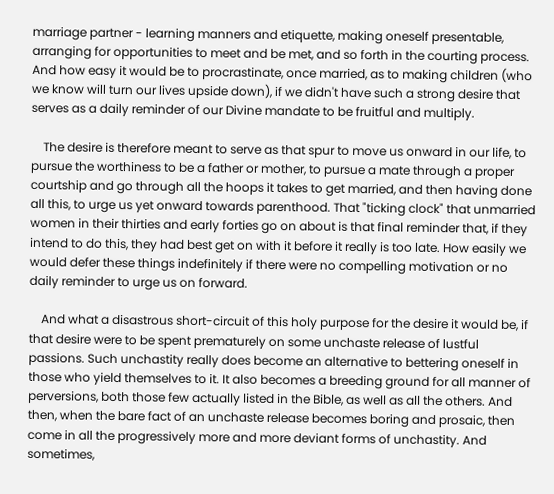marriage partner - learning manners and etiquette, making oneself presentable, arranging for opportunities to meet and be met, and so forth in the courting process. And how easy it would be to procrastinate, once married, as to making children (who we know will turn our lives upside down), if we didn't have such a strong desire that serves as a daily reminder of our Divine mandate to be fruitful and multiply.

    The desire is therefore meant to serve as that spur to move us onward in our life, to pursue the worthiness to be a father or mother, to pursue a mate through a proper courtship and go through all the hoops it takes to get married, and then having done all this, to urge us yet onward towards parenthood. That "ticking clock" that unmarried women in their thirties and early forties go on about is that final reminder that, if they intend to do this, they had best get on with it before it really is too late. How easily we would defer these things indefinitely if there were no compelling motivation or no daily reminder to urge us on forward.

    And what a disastrous short-circuit of this holy purpose for the desire it would be, if that desire were to be spent prematurely on some unchaste release of lustful passions. Such unchastity really does become an alternative to bettering oneself in those who yield themselves to it. It also becomes a breeding ground for all manner of perversions, both those few actually listed in the Bible, as well as all the others. And then, when the bare fact of an unchaste release becomes boring and prosaic, then come in all the progressively more and more deviant forms of unchastity. And sometimes,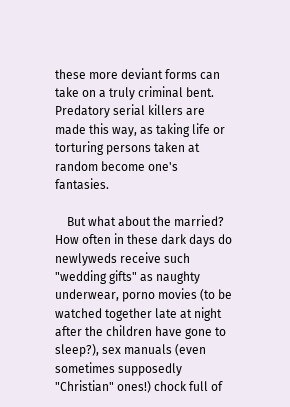these more deviant forms can take on a truly criminal bent. Predatory serial killers are made this way, as taking life or torturing persons taken at random become one's fantasies.

    But what about the married? How often in these dark days do newlyweds receive such "wedding gifts" as naughty underwear, porno movies (to be watched together late at night after the children have gone to sleep?), sex manuals (even sometimes supposedly "Christian" ones!) chock full of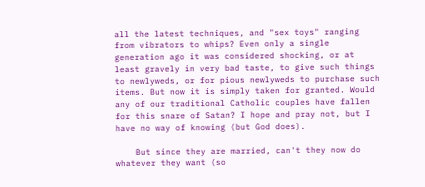all the latest techniques, and "sex toys" ranging from vibrators to whips? Even only a single generation ago it was considered shocking, or at least gravely in very bad taste, to give such things to newlyweds, or for pious newlyweds to purchase such items. But now it is simply taken for granted. Would any of our traditional Catholic couples have fallen for this snare of Satan? I hope and pray not, but I have no way of knowing (but God does).

    But since they are married, can't they now do whatever they want (so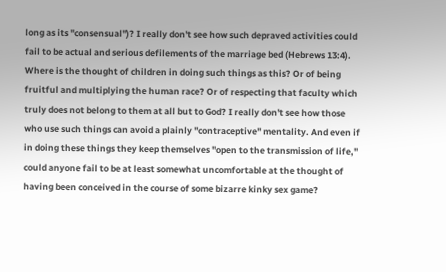long as its "consensual")? I really don't see how such depraved activities could fail to be actual and serious defilements of the marriage bed (Hebrews 13:4). Where is the thought of children in doing such things as this? Or of being fruitful and multiplying the human race? Or of respecting that faculty which truly does not belong to them at all but to God? I really don't see how those who use such things can avoid a plainly "contraceptive" mentality. And even if in doing these things they keep themselves "open to the transmission of life," could anyone fail to be at least somewhat uncomfortable at the thought of having been conceived in the course of some bizarre kinky sex game?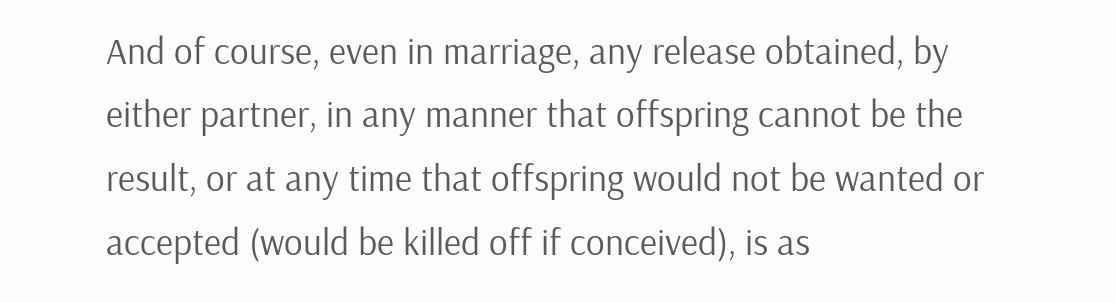And of course, even in marriage, any release obtained, by either partner, in any manner that offspring cannot be the result, or at any time that offspring would not be wanted or accepted (would be killed off if conceived), is as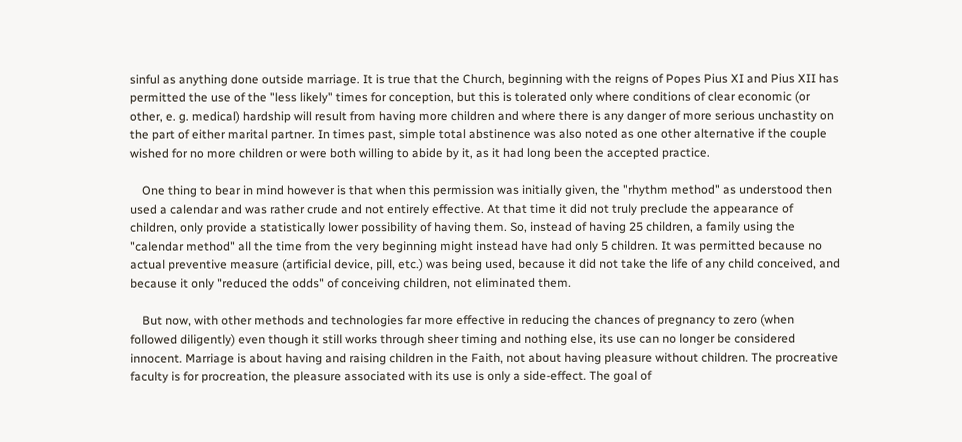sinful as anything done outside marriage. It is true that the Church, beginning with the reigns of Popes Pius XI and Pius XII has permitted the use of the "less likely" times for conception, but this is tolerated only where conditions of clear economic (or other, e. g. medical) hardship will result from having more children and where there is any danger of more serious unchastity on the part of either marital partner. In times past, simple total abstinence was also noted as one other alternative if the couple wished for no more children or were both willing to abide by it, as it had long been the accepted practice.

    One thing to bear in mind however is that when this permission was initially given, the "rhythm method" as understood then used a calendar and was rather crude and not entirely effective. At that time it did not truly preclude the appearance of children, only provide a statistically lower possibility of having them. So, instead of having 25 children, a family using the "calendar method" all the time from the very beginning might instead have had only 5 children. It was permitted because no actual preventive measure (artificial device, pill, etc.) was being used, because it did not take the life of any child conceived, and because it only "reduced the odds" of conceiving children, not eliminated them.

    But now, with other methods and technologies far more effective in reducing the chances of pregnancy to zero (when followed diligently) even though it still works through sheer timing and nothing else, its use can no longer be considered innocent. Marriage is about having and raising children in the Faith, not about having pleasure without children. The procreative faculty is for procreation, the pleasure associated with its use is only a side-effect. The goal of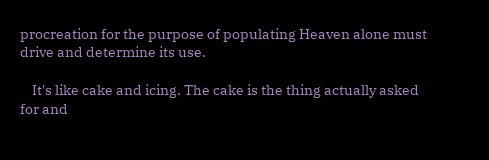procreation for the purpose of populating Heaven alone must drive and determine its use.

    It's like cake and icing. The cake is the thing actually asked for and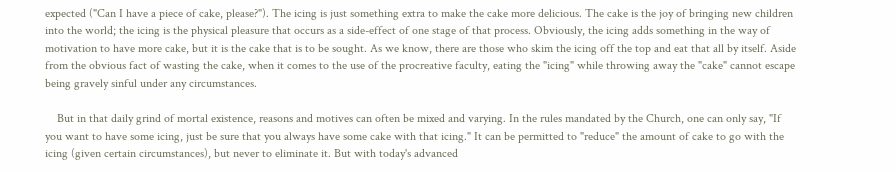expected ("Can I have a piece of cake, please?"). The icing is just something extra to make the cake more delicious. The cake is the joy of bringing new children into the world; the icing is the physical pleasure that occurs as a side-effect of one stage of that process. Obviously, the icing adds something in the way of motivation to have more cake, but it is the cake that is to be sought. As we know, there are those who skim the icing off the top and eat that all by itself. Aside from the obvious fact of wasting the cake, when it comes to the use of the procreative faculty, eating the "icing" while throwing away the "cake" cannot escape being gravely sinful under any circumstances.

    But in that daily grind of mortal existence, reasons and motives can often be mixed and varying. In the rules mandated by the Church, one can only say, "If you want to have some icing, just be sure that you always have some cake with that icing." It can be permitted to "reduce" the amount of cake to go with the icing (given certain circumstances), but never to eliminate it. But with today's advanced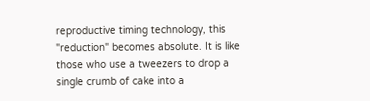reproductive timing technology, this "reduction" becomes absolute. It is like those who use a tweezers to drop a single crumb of cake into a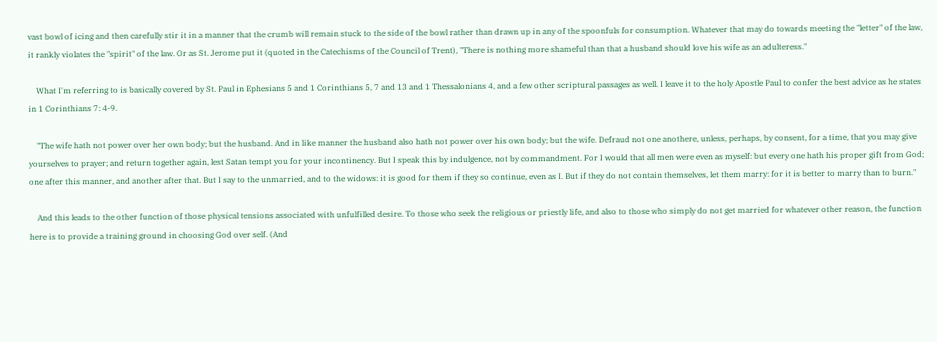vast bowl of icing and then carefully stir it in a manner that the crumb will remain stuck to the side of the bowl rather than drawn up in any of the spoonfuls for consumption. Whatever that may do towards meeting the "letter" of the law, it rankly violates the "spirit" of the law. Or as St. Jerome put it (quoted in the Catechisms of the Council of Trent), "There is nothing more shameful than that a husband should love his wife as an adulteress."

    What I'm referring to is basically covered by St. Paul in Ephesians 5 and 1 Corinthians 5, 7 and 13 and 1 Thessalonians 4, and a few other scriptural passages as well. I leave it to the holy Apostle Paul to confer the best advice as he states in 1 Corinthians 7: 4-9.

    "The wife hath not power over her own body; but the husband. And in like manner the husband also hath not power over his own body; but the wife. Defraud not one anothere, unless, perhaps, by consent, for a time, that you may give yourselves to prayer; and return together again, lest Satan tempt you for your incontinency. But I speak this by indulgence, not by commandment. For I would that all men were even as myself: but every one hath his proper gift from God; one after this manner, and another after that. But I say to the unmarried, and to the widows: it is good for them if they so continue, even as I. But if they do not contain themselves, let them marry: for it is better to marry than to burn."

    And this leads to the other function of those physical tensions associated with unfulfilled desire. To those who seek the religious or priestly life, and also to those who simply do not get married for whatever other reason, the function here is to provide a training ground in choosing God over self. (And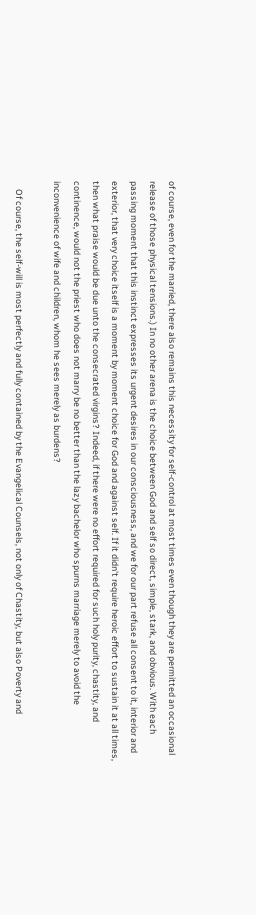of course, even for the married, there also remains this necessity for self-control at most times even though they are permitted an occasional release of those physical tensions.) In no other arena is the choice between God and self so direct, simple, stark, and obvious. With each passing moment that this instinct expresses its urgent desires in our consciousness, and we for our part refuse all consent to it, interior and exterior, that very choice itself is a moment by moment choice for God and against self. If it didn't require heroic effort to sustain it at all times, then what praise would be due unto the consecrated virgins? Indeed, if there were no effort required for such holy purity, chastity, and continence, would not the priest who does not marry be no better than the lazy bachelor who spurns marriage merely to avoid the inconvenience of wife and children, whom he sees merely as burdens?

    Of course, the self-will is most perfectly and fully contained by the Evangelical Counsels, not only of Chastity, but also Poverty and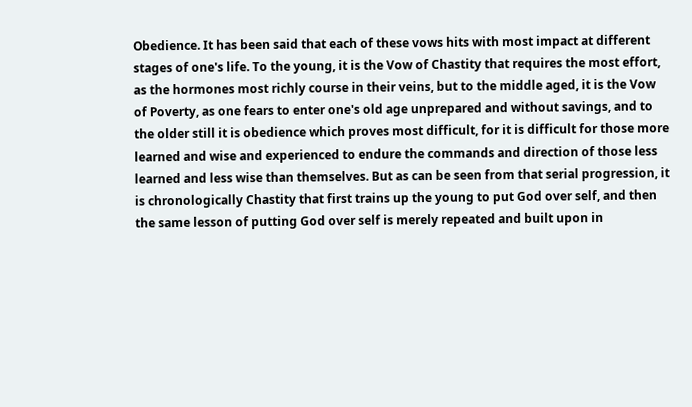Obedience. It has been said that each of these vows hits with most impact at different stages of one's life. To the young, it is the Vow of Chastity that requires the most effort, as the hormones most richly course in their veins, but to the middle aged, it is the Vow of Poverty, as one fears to enter one's old age unprepared and without savings, and to the older still it is obedience which proves most difficult, for it is difficult for those more learned and wise and experienced to endure the commands and direction of those less learned and less wise than themselves. But as can be seen from that serial progression, it is chronologically Chastity that first trains up the young to put God over self, and then the same lesson of putting God over self is merely repeated and built upon in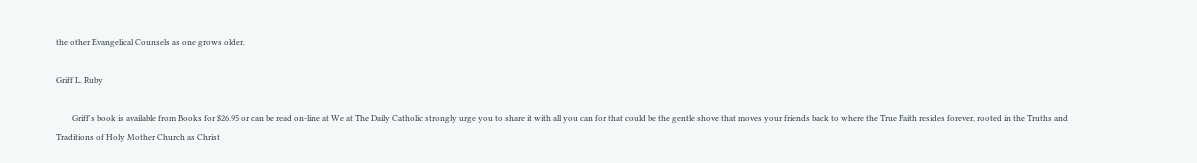the other Evangelical Counsels as one grows older.

Griff L. Ruby

        Griff's book is available from Books for $26.95 or can be read on-line at We at The Daily Catholic strongly urge you to share it with all you can for that could be the gentle shove that moves your friends back to where the True Faith resides forever, rooted in the Truths and Traditions of Holy Mother Church as Christ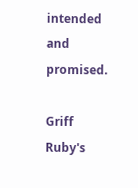intended and promised.

Griff Ruby's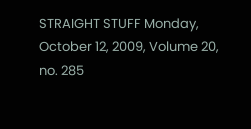STRAIGHT STUFF Monday, October 12, 2009, Volume 20, no. 285